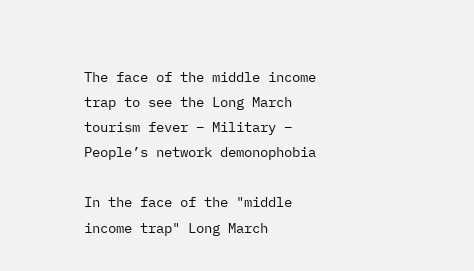The face of the middle income trap to see the Long March tourism fever – Military – People’s network demonophobia

In the face of the "middle income trap" Long March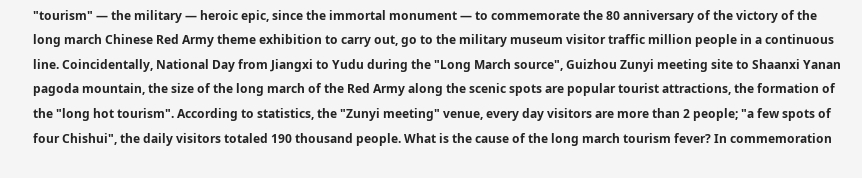"tourism" — the military — heroic epic, since the immortal monument — to commemorate the 80 anniversary of the victory of the long march Chinese Red Army theme exhibition to carry out, go to the military museum visitor traffic million people in a continuous line. Coincidentally, National Day from Jiangxi to Yudu during the "Long March source", Guizhou Zunyi meeting site to Shaanxi Yanan pagoda mountain, the size of the long march of the Red Army along the scenic spots are popular tourist attractions, the formation of the "long hot tourism". According to statistics, the "Zunyi meeting" venue, every day visitors are more than 2 people; "a few spots of four Chishui", the daily visitors totaled 190 thousand people. What is the cause of the long march tourism fever? In commemoration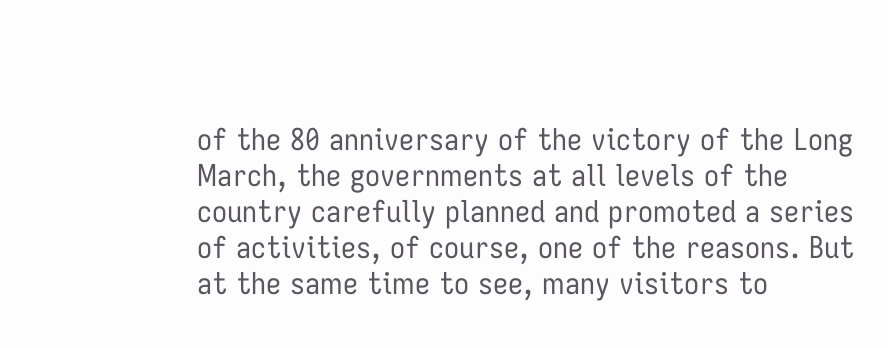of the 80 anniversary of the victory of the Long March, the governments at all levels of the country carefully planned and promoted a series of activities, of course, one of the reasons. But at the same time to see, many visitors to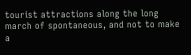tourist attractions along the long march of spontaneous, and not to make a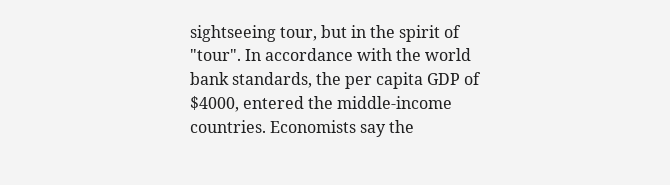sightseeing tour, but in the spirit of "tour". In accordance with the world bank standards, the per capita GDP of $4000, entered the middle-income countries. Economists say the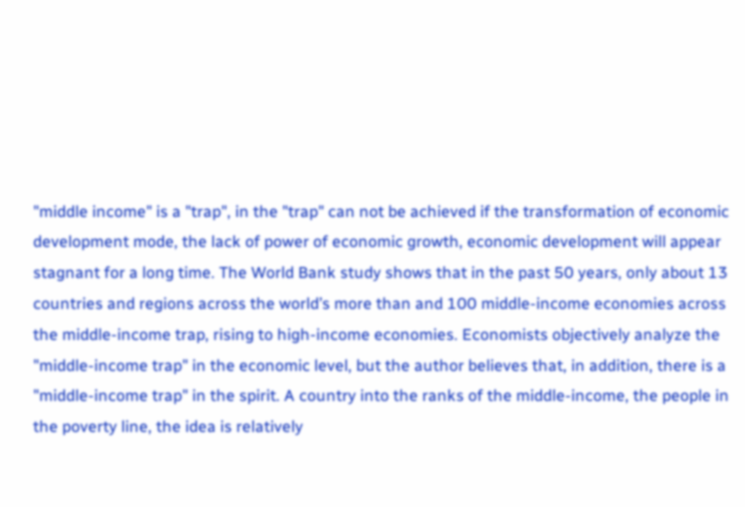"middle income" is a "trap", in the "trap" can not be achieved if the transformation of economic development mode, the lack of power of economic growth, economic development will appear stagnant for a long time. The World Bank study shows that in the past 50 years, only about 13 countries and regions across the world’s more than and 100 middle-income economies across the middle-income trap, rising to high-income economies. Economists objectively analyze the "middle-income trap" in the economic level, but the author believes that, in addition, there is a "middle-income trap" in the spirit. A country into the ranks of the middle-income, the people in the poverty line, the idea is relatively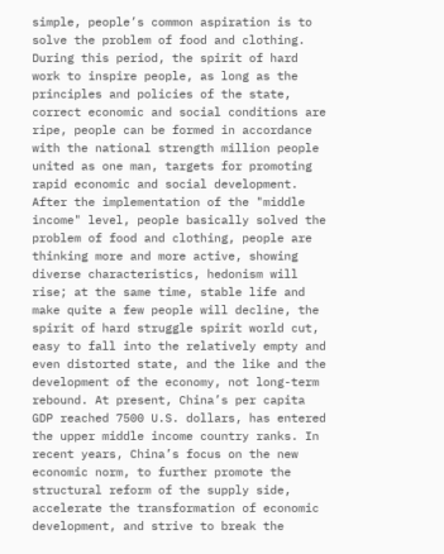simple, people’s common aspiration is to solve the problem of food and clothing. During this period, the spirit of hard work to inspire people, as long as the principles and policies of the state, correct economic and social conditions are ripe, people can be formed in accordance with the national strength million people united as one man, targets for promoting rapid economic and social development. After the implementation of the "middle income" level, people basically solved the problem of food and clothing, people are thinking more and more active, showing diverse characteristics, hedonism will rise; at the same time, stable life and make quite a few people will decline, the spirit of hard struggle spirit world cut, easy to fall into the relatively empty and even distorted state, and the like and the development of the economy, not long-term rebound. At present, China’s per capita GDP reached 7500 U.S. dollars, has entered the upper middle income country ranks. In recent years, China’s focus on the new economic norm, to further promote the structural reform of the supply side, accelerate the transformation of economic development, and strive to break the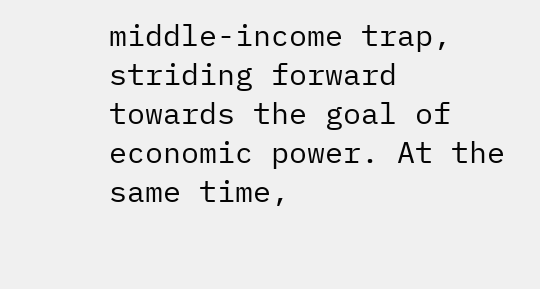middle-income trap, striding forward towards the goal of economic power. At the same time,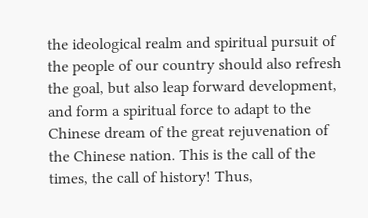the ideological realm and spiritual pursuit of the people of our country should also refresh the goal, but also leap forward development, and form a spiritual force to adapt to the Chinese dream of the great rejuvenation of the Chinese nation. This is the call of the times, the call of history! Thus,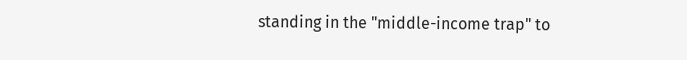standing in the "middle-income trap" to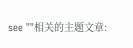see ""相关的主题文章: